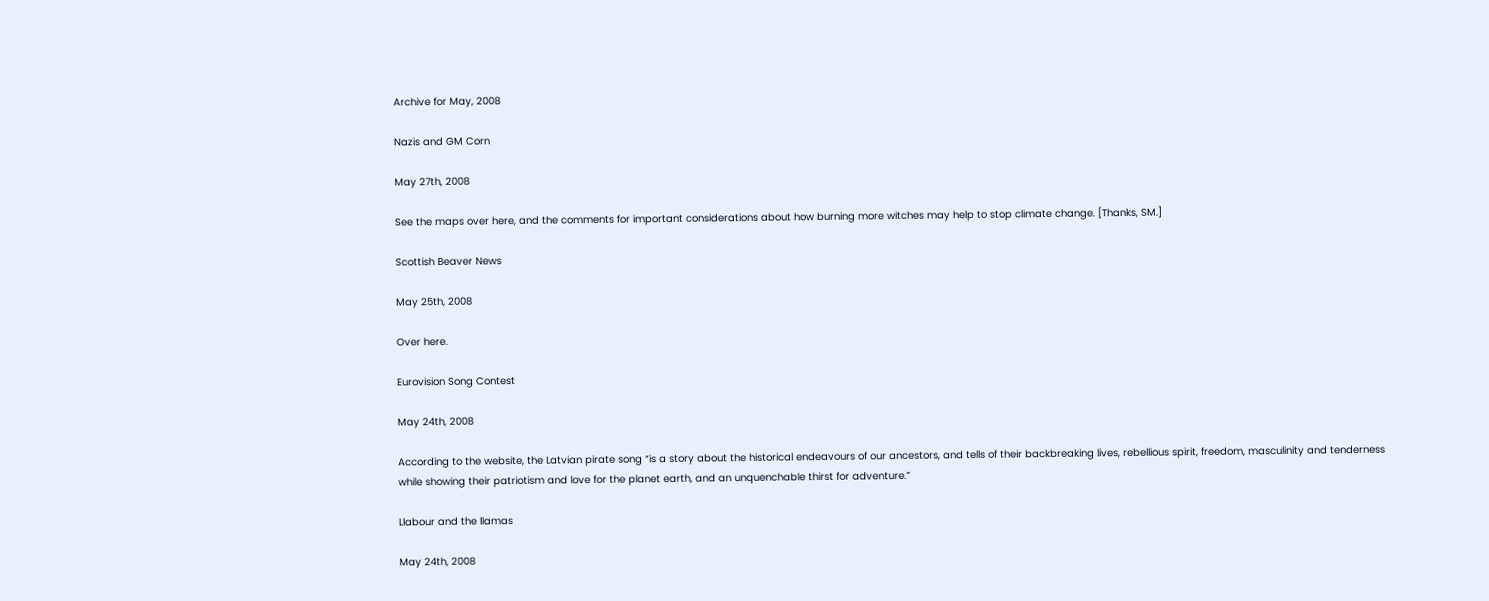Archive for May, 2008

Nazis and GM Corn

May 27th, 2008

See the maps over here, and the comments for important considerations about how burning more witches may help to stop climate change. [Thanks, SM.]

Scottish Beaver News

May 25th, 2008

Over here.

Eurovision Song Contest

May 24th, 2008

According to the website, the Latvian pirate song “is a story about the historical endeavours of our ancestors, and tells of their backbreaking lives, rebellious spirit, freedom, masculinity and tenderness while showing their patriotism and love for the planet earth, and an unquenchable thirst for adventure.”

Llabour and the llamas

May 24th, 2008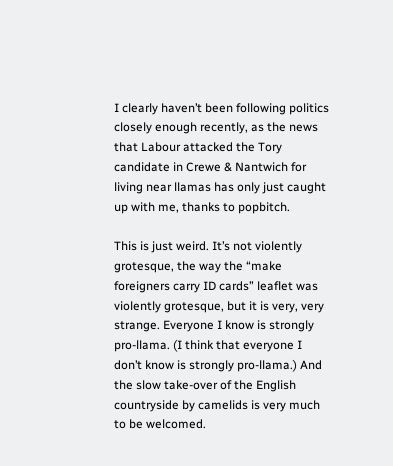I clearly haven’t been following politics closely enough recently, as the news that Labour attacked the Tory candidate in Crewe & Nantwich for living near llamas has only just caught up with me, thanks to popbitch.

This is just weird. It’s not violently grotesque, the way the “make foreigners carry ID cards” leaflet was violently grotesque, but it is very, very strange. Everyone I know is strongly pro-llama. (I think that everyone I don’t know is strongly pro-llama.) And the slow take-over of the English countryside by camelids is very much to be welcomed.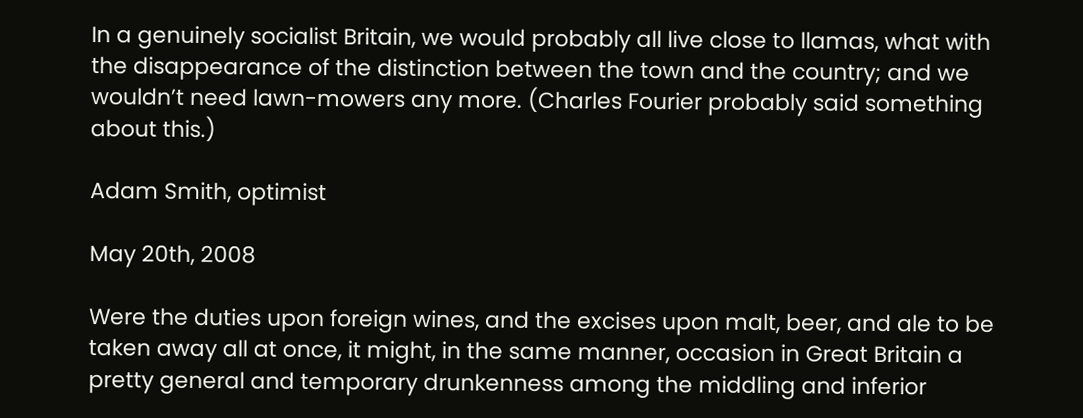In a genuinely socialist Britain, we would probably all live close to llamas, what with the disappearance of the distinction between the town and the country; and we wouldn’t need lawn-mowers any more. (Charles Fourier probably said something about this.)

Adam Smith, optimist

May 20th, 2008

Were the duties upon foreign wines, and the excises upon malt, beer, and ale to be taken away all at once, it might, in the same manner, occasion in Great Britain a pretty general and temporary drunkenness among the middling and inferior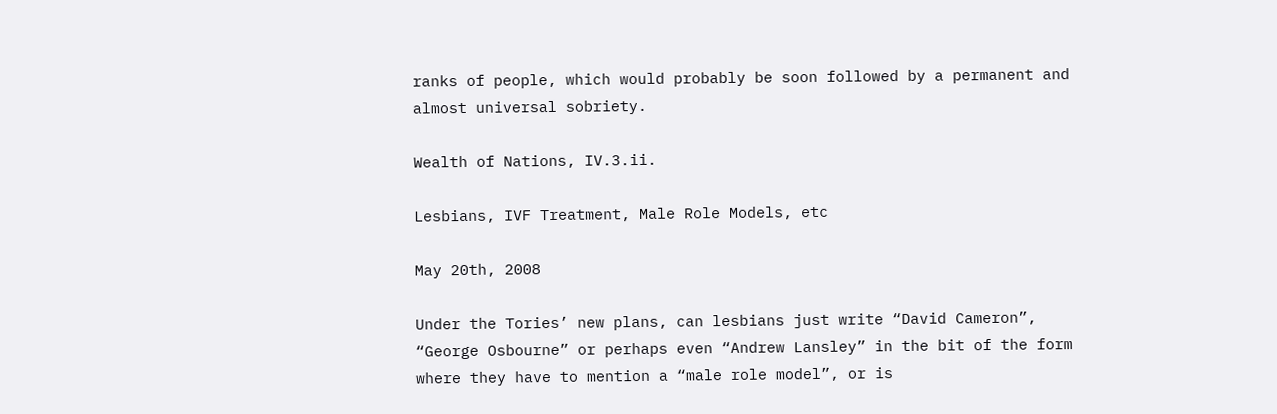ranks of people, which would probably be soon followed by a permanent and almost universal sobriety.

Wealth of Nations, IV.3.ii.

Lesbians, IVF Treatment, Male Role Models, etc

May 20th, 2008

Under the Tories’ new plans, can lesbians just write “David Cameron”, “George Osbourne” or perhaps even “Andrew Lansley” in the bit of the form where they have to mention a “male role model”, or is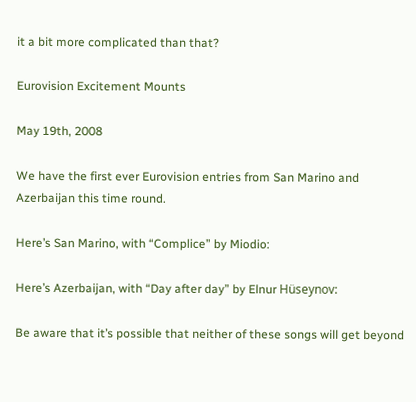it a bit more complicated than that?

Eurovision Excitement Mounts

May 19th, 2008

We have the first ever Eurovision entries from San Marino and Azerbaijan this time round.

Here’s San Marino, with “Complice” by Miodio:

Here’s Azerbaijan, with “Day after day” by Elnur Hüseynov:

Be aware that it’s possible that neither of these songs will get beyond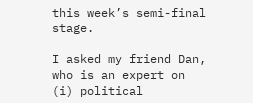this week’s semi-final stage.

I asked my friend Dan, who is an expert on (i) political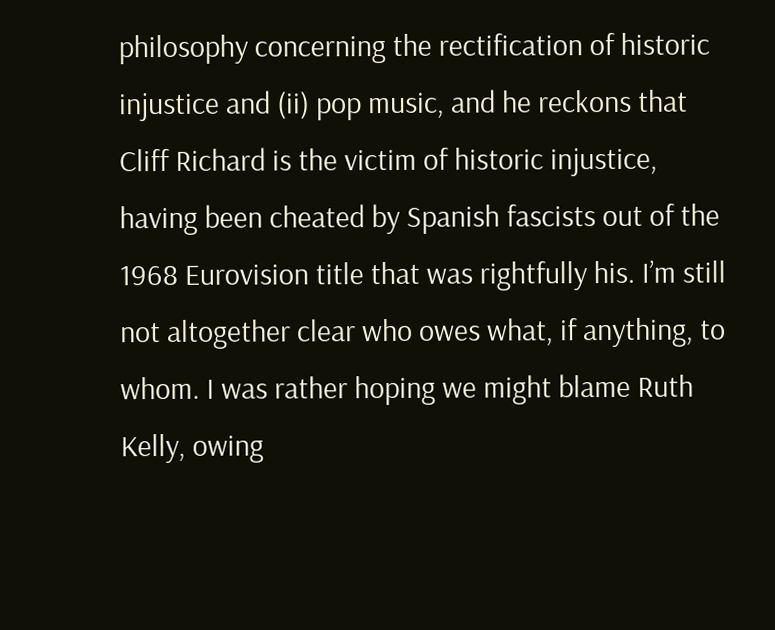philosophy concerning the rectification of historic injustice and (ii) pop music, and he reckons that Cliff Richard is the victim of historic injustice, having been cheated by Spanish fascists out of the 1968 Eurovision title that was rightfully his. I’m still not altogether clear who owes what, if anything, to whom. I was rather hoping we might blame Ruth Kelly, owing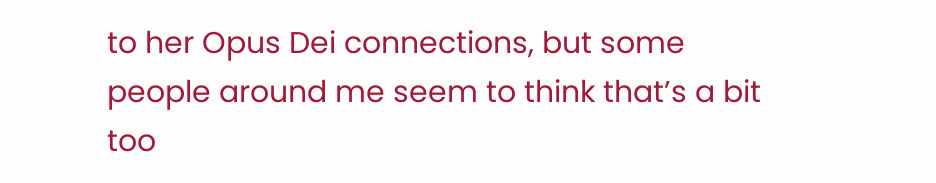to her Opus Dei connections, but some people around me seem to think that’s a bit too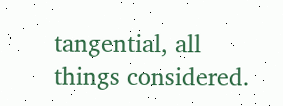tangential, all things considered.